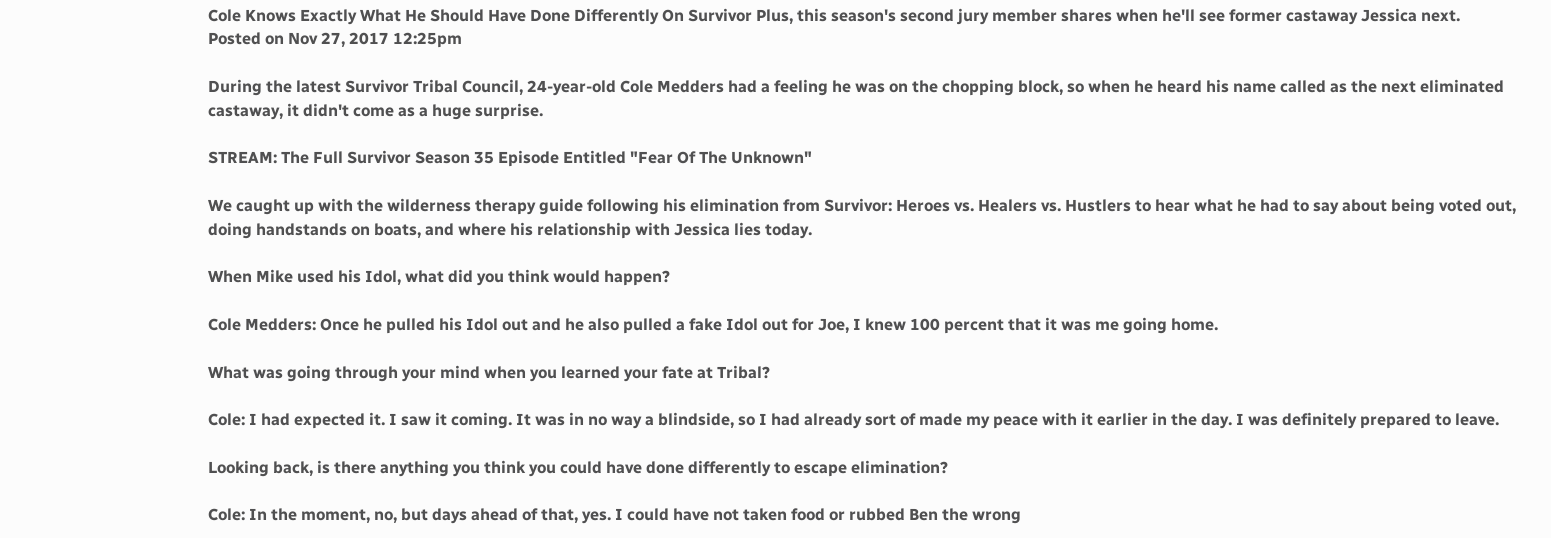Cole Knows Exactly What He Should Have Done Differently On Survivor Plus, this season's second jury member shares when he'll see former castaway Jessica next.
Posted on Nov 27, 2017 12:25pm

During the latest Survivor Tribal Council, 24-year-old Cole Medders had a feeling he was on the chopping block, so when he heard his name called as the next eliminated castaway, it didn't come as a huge surprise.

STREAM: The Full Survivor Season 35 Episode Entitled "Fear Of The Unknown"

We caught up with the wilderness therapy guide following his elimination from Survivor: Heroes vs. Healers vs. Hustlers to hear what he had to say about being voted out, doing handstands on boats, and where his relationship with Jessica lies today.

When Mike used his Idol, what did you think would happen?

Cole Medders: Once he pulled his Idol out and he also pulled a fake Idol out for Joe, I knew 100 percent that it was me going home.

What was going through your mind when you learned your fate at Tribal?

Cole: I had expected it. I saw it coming. It was in no way a blindside, so I had already sort of made my peace with it earlier in the day. I was definitely prepared to leave.

Looking back, is there anything you think you could have done differently to escape elimination?

Cole: In the moment, no, but days ahead of that, yes. I could have not taken food or rubbed Ben the wrong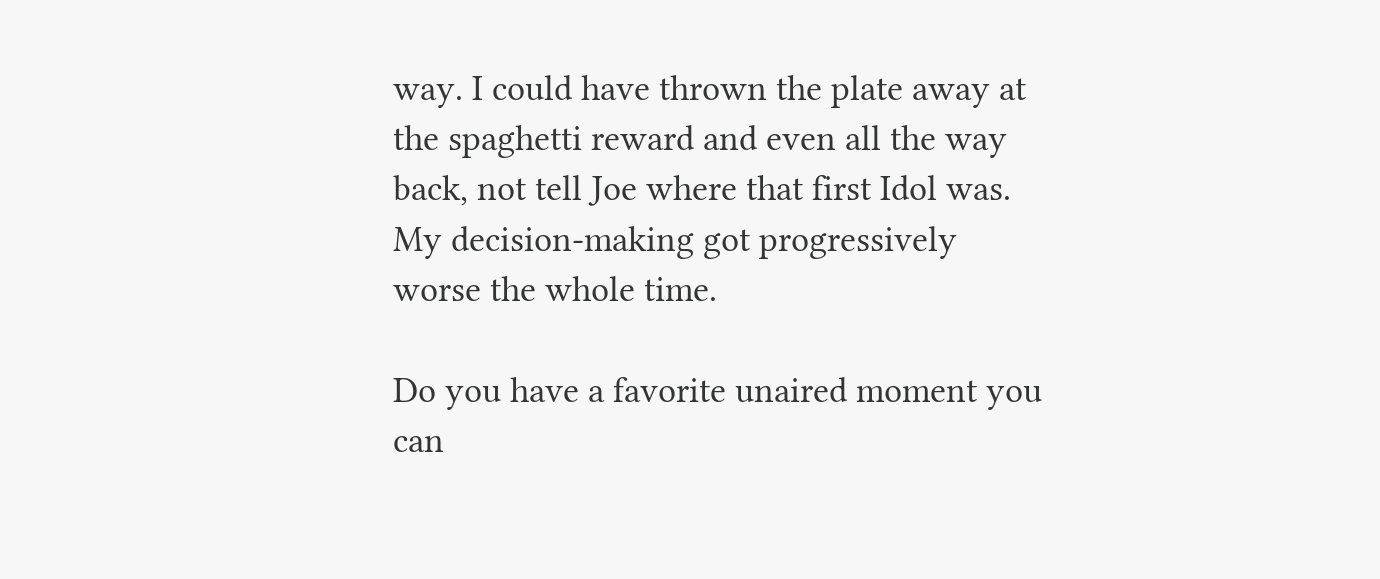way. I could have thrown the plate away at the spaghetti reward and even all the way back, not tell Joe where that first Idol was. My decision-making got progressively worse the whole time.

Do you have a favorite unaired moment you can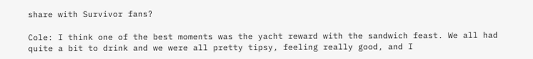share with Survivor fans?

Cole: I think one of the best moments was the yacht reward with the sandwich feast. We all had quite a bit to drink and we were all pretty tipsy, feeling really good, and I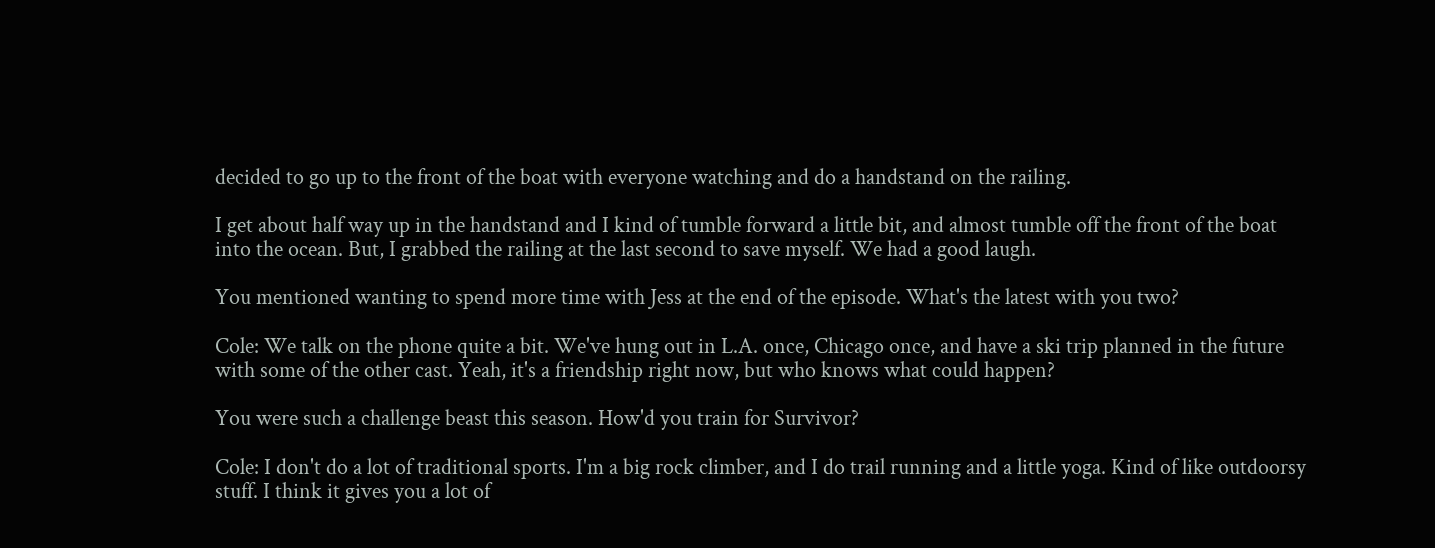decided to go up to the front of the boat with everyone watching and do a handstand on the railing.

I get about half way up in the handstand and I kind of tumble forward a little bit, and almost tumble off the front of the boat into the ocean. But, I grabbed the railing at the last second to save myself. We had a good laugh.

You mentioned wanting to spend more time with Jess at the end of the episode. What's the latest with you two?

Cole: We talk on the phone quite a bit. We've hung out in L.A. once, Chicago once, and have a ski trip planned in the future with some of the other cast. Yeah, it's a friendship right now, but who knows what could happen?

You were such a challenge beast this season. How'd you train for Survivor?

Cole: I don't do a lot of traditional sports. I'm a big rock climber, and I do trail running and a little yoga. Kind of like outdoorsy stuff. I think it gives you a lot of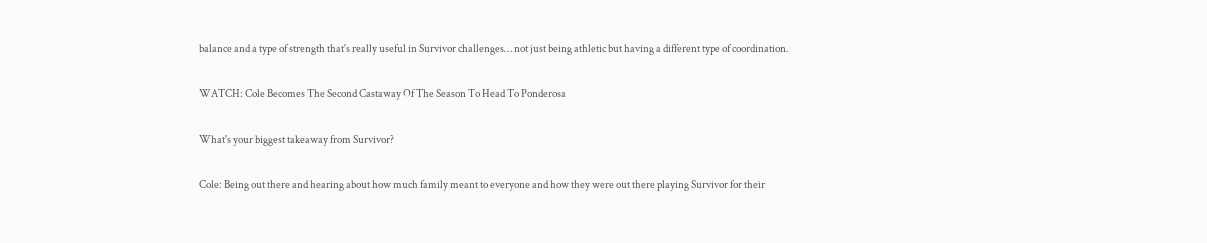balance and a type of strength that's really useful in Survivor challenges… not just being athletic but having a different type of coordination.

WATCH: Cole Becomes The Second Castaway Of The Season To Head To Ponderosa

What's your biggest takeaway from Survivor?

Cole: Being out there and hearing about how much family meant to everyone and how they were out there playing Survivor for their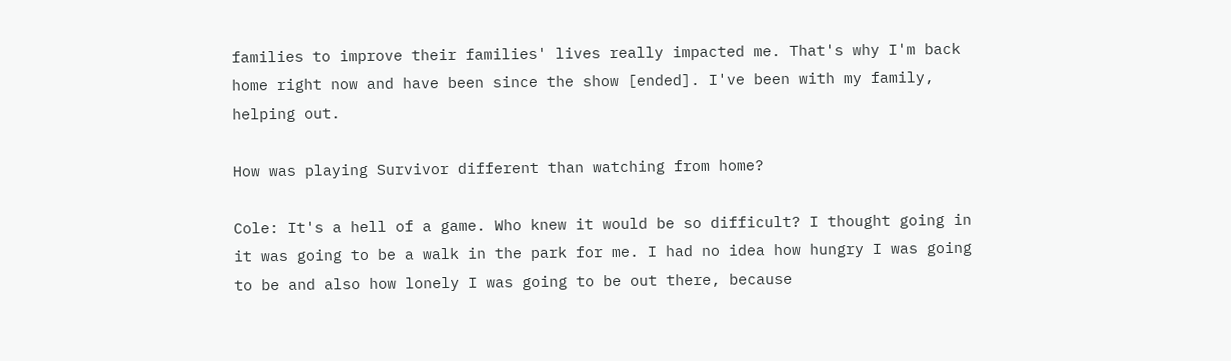families to improve their families' lives really impacted me. That's why I'm back home right now and have been since the show [ended]. I've been with my family, helping out.

How was playing Survivor different than watching from home?

Cole: It's a hell of a game. Who knew it would be so difficult? I thought going in it was going to be a walk in the park for me. I had no idea how hungry I was going to be and also how lonely I was going to be out there, because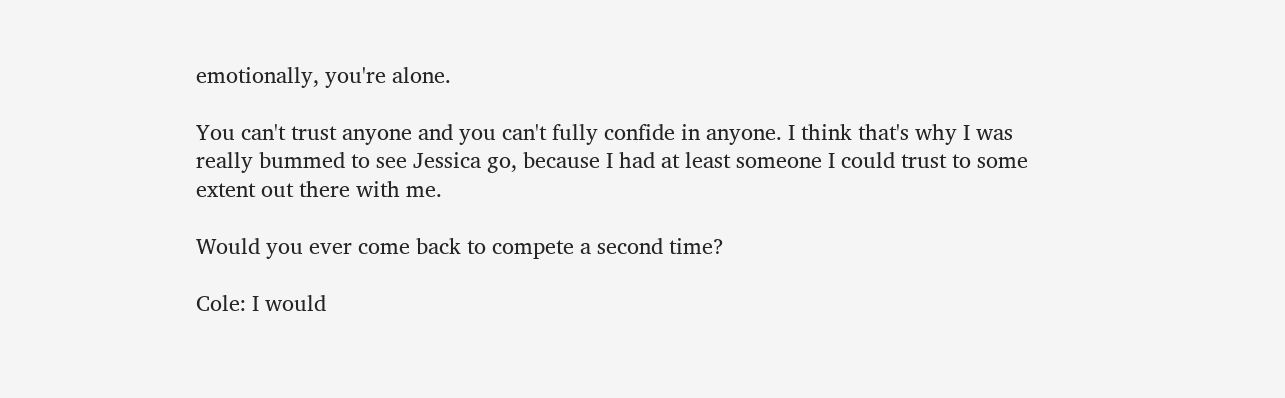emotionally, you're alone.

You can't trust anyone and you can't fully confide in anyone. I think that's why I was really bummed to see Jessica go, because I had at least someone I could trust to some extent out there with me.

Would you ever come back to compete a second time?

Cole: I would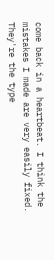come back in a heartbeat. I think the mistakes I made are very easily fixed. They're the type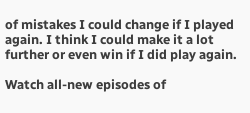of mistakes I could change if I played again. I think I could make it a lot further or even win if I did play again.

Watch all-new episodes of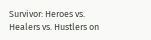Survivor: Heroes vs. Healers vs. Hustlers on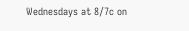Wednesdays at 8/7c on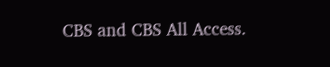CBS and CBS All Access.